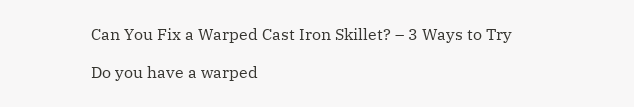Can You Fix a Warped Cast Iron Skillet? – 3 Ways to Try

Do you have a warped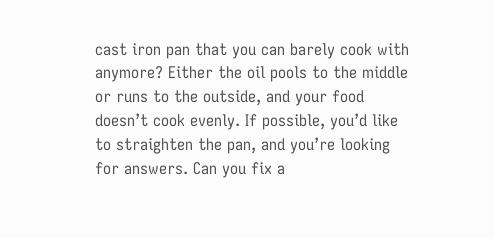cast iron pan that you can barely cook with anymore? Either the oil pools to the middle or runs to the outside, and your food doesn’t cook evenly. If possible, you’d like to straighten the pan, and you’re looking for answers. Can you fix a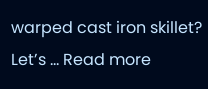warped cast iron skillet? Let’s … Read more